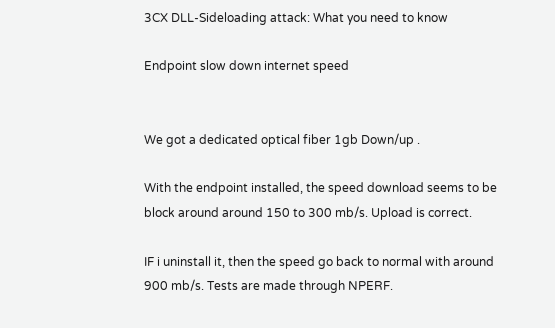3CX DLL-Sideloading attack: What you need to know

Endpoint slow down internet speed


We got a dedicated optical fiber 1gb Down/up .

With the endpoint installed, the speed download seems to be block around around 150 to 300 mb/s. Upload is correct.

IF i uninstall it, then the speed go back to normal with around 900 mb/s. Tests are made through NPERF.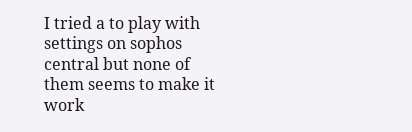I tried a to play with settings on sophos central but none of them seems to make it work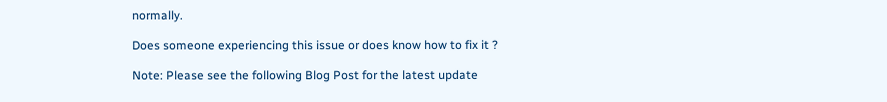normally.

Does someone experiencing this issue or does know how to fix it ?

Note: Please see the following Blog Post for the latest update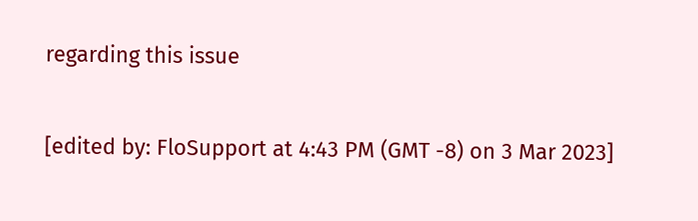regarding this issue

[edited by: FloSupport at 4:43 PM (GMT -8) on 3 Mar 2023]